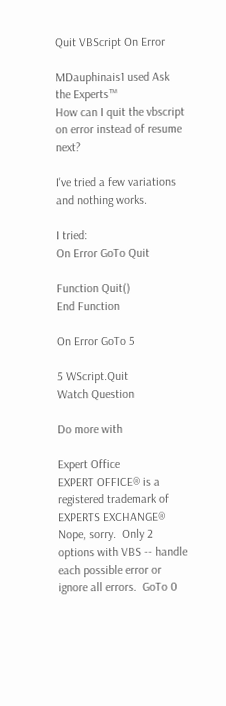Quit VBScript On Error

MDauphinais1 used Ask the Experts™
How can I quit the vbscript on error instead of resume next?

I've tried a few variations and nothing works.

I tried:
On Error GoTo Quit

Function Quit()
End Function

On Error GoTo 5

5 WScript.Quit
Watch Question

Do more with

Expert Office
EXPERT OFFICE® is a registered trademark of EXPERTS EXCHANGE®
Nope, sorry.  Only 2 options with VBS -- handle each possible error or ignore all errors.  GoTo 0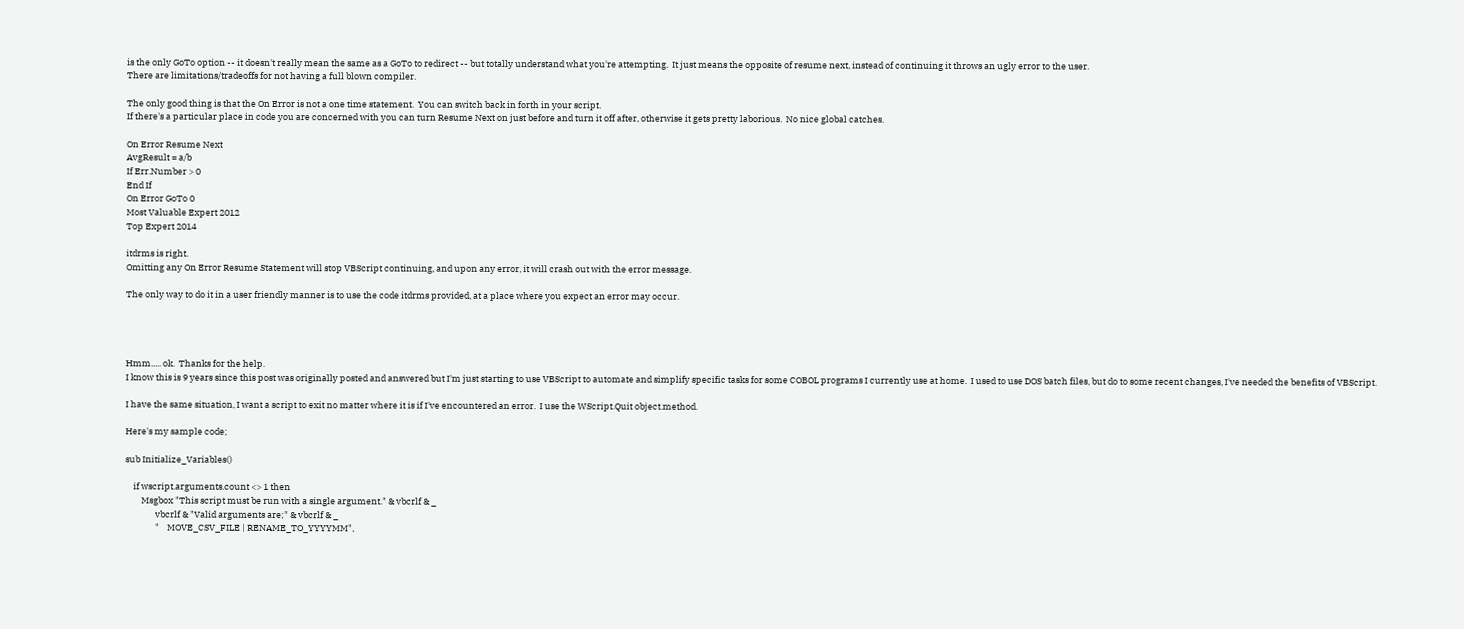is the only GoTo option -- it doesn't really mean the same as a GoTo to redirect -- but totally understand what you're attempting.  It just means the opposite of resume next, instead of continuing it throws an ugly error to the user.
There are limitations/tradeoffs for not having a full blown compiler.

The only good thing is that the On Error is not a one time statement.  You can switch back in forth in your script.
If there's a particular place in code you are concerned with you can turn Resume Next on just before and turn it off after, otherwise it gets pretty laborious.  No nice global catches.

On Error Resume Next
AvgResult = a/b
If Err.Number > 0
End If
On Error GoTo 0
Most Valuable Expert 2012
Top Expert 2014

itdrms is right.
Omitting any On Error Resume Statement will stop VBScript continuing, and upon any error, it will crash out with the error message.

The only way to do it in a user friendly manner is to use the code itdrms provided, at a place where you expect an error may occur.




Hmm..... ok.  Thanks for the help.
I know this is 9 years since this post was originally posted and answered but I'm just starting to use VBScript to automate and simplify specific tasks for some COBOL programs I currently use at home.  I used to use DOS batch files, but do to some recent changes, I've needed the benefits of VBScript.

I have the same situation, I want a script to exit no matter where it is if I've encountered an error.  I use the WScript.Quit object.method.

Here's my sample code;

sub Initialize_Variables()

    if wscript.arguments.count <> 1 then
        Msgbox "This script must be run with a single argument." & vbcrlf & _
               vbcrlf & "Valid arguments are;" & vbcrlf & _
               "    MOVE_CSV_FILE | RENAME_TO_YYYYMM",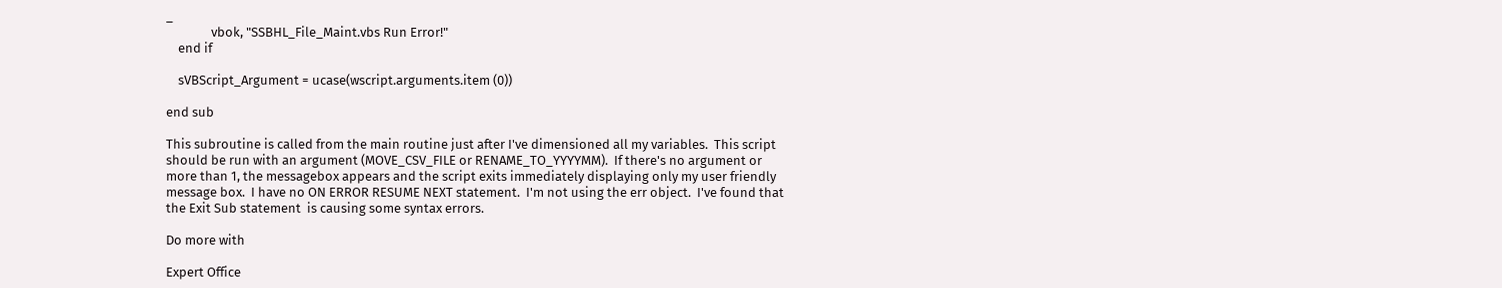_
               vbok, "SSBHL_File_Maint.vbs Run Error!"
    end if

    sVBScript_Argument = ucase(wscript.arguments.item (0))

end sub

This subroutine is called from the main routine just after I've dimensioned all my variables.  This script should be run with an argument (MOVE_CSV_FILE or RENAME_TO_YYYYMM).  If there's no argument or more than 1, the messagebox appears and the script exits immediately displaying only my user friendly message box.  I have no ON ERROR RESUME NEXT statement.  I'm not using the err object.  I've found that the Exit Sub statement  is causing some syntax errors.

Do more with

Expert Office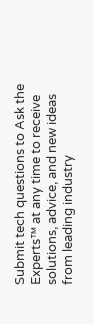Submit tech questions to Ask the Experts™ at any time to receive solutions, advice, and new ideas from leading industry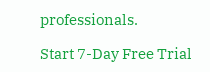professionals.

Start 7-Day Free Trial